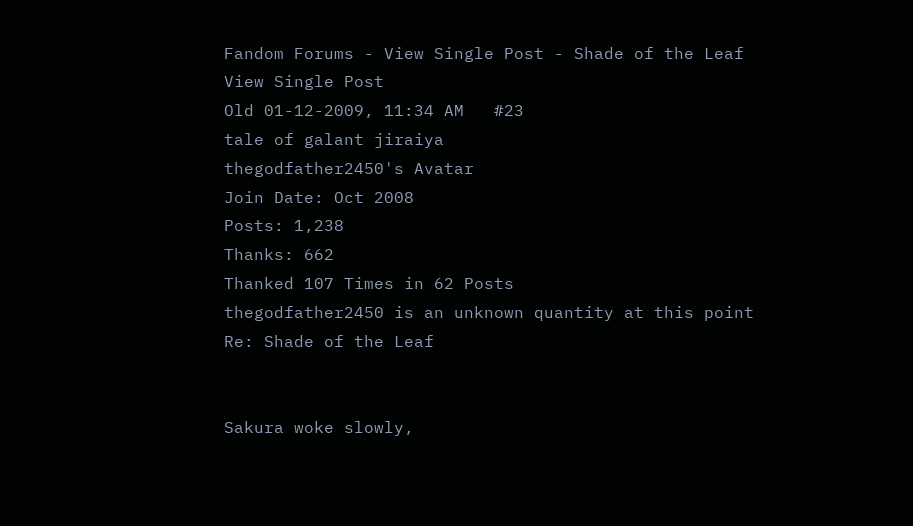Fandom Forums - View Single Post - Shade of the Leaf
View Single Post
Old 01-12-2009, 11:34 AM   #23
tale of galant jiraiya
thegodfather2450's Avatar
Join Date: Oct 2008
Posts: 1,238
Thanks: 662
Thanked 107 Times in 62 Posts
thegodfather2450 is an unknown quantity at this point
Re: Shade of the Leaf


Sakura woke slowly,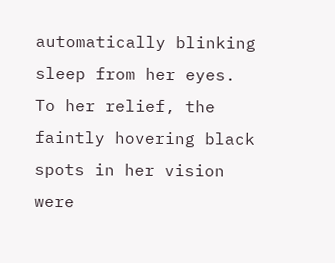automatically blinking sleep from her eyes. To her relief, the faintly hovering black spots in her vision were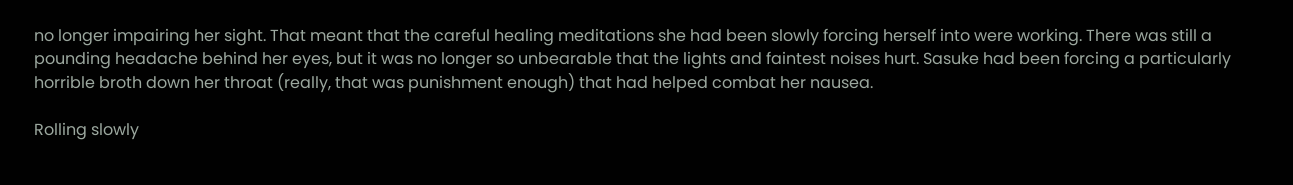no longer impairing her sight. That meant that the careful healing meditations she had been slowly forcing herself into were working. There was still a pounding headache behind her eyes, but it was no longer so unbearable that the lights and faintest noises hurt. Sasuke had been forcing a particularly horrible broth down her throat (really, that was punishment enough) that had helped combat her nausea.

Rolling slowly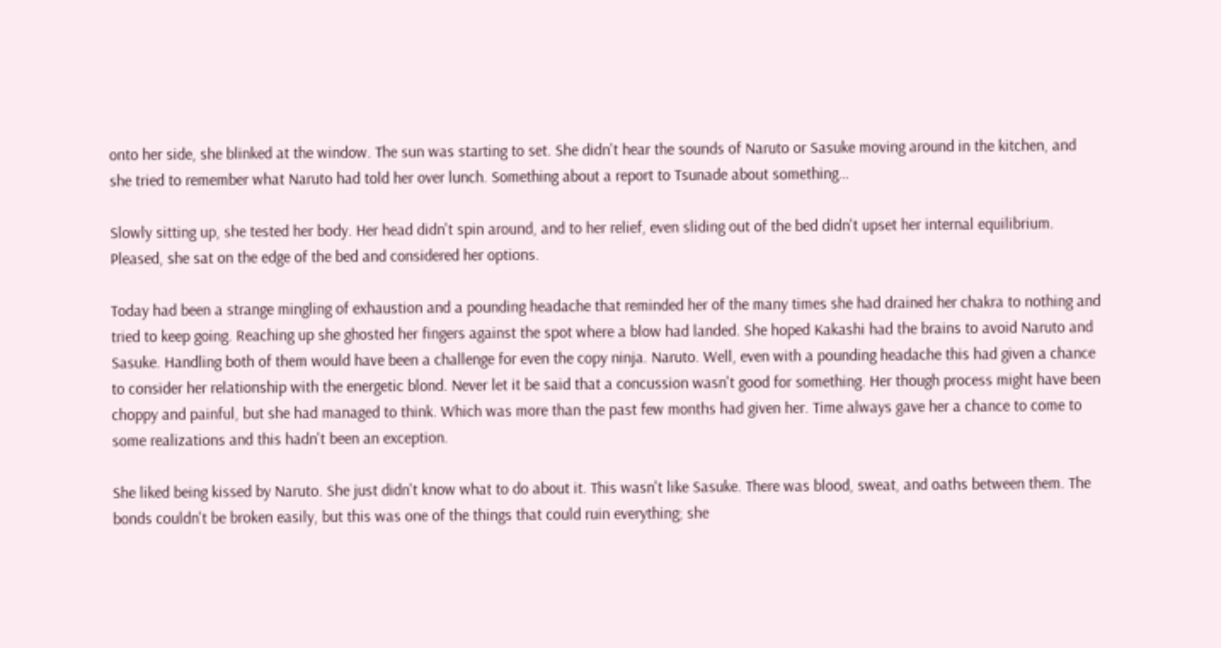onto her side, she blinked at the window. The sun was starting to set. She didn't hear the sounds of Naruto or Sasuke moving around in the kitchen, and she tried to remember what Naruto had told her over lunch. Something about a report to Tsunade about something…

Slowly sitting up, she tested her body. Her head didn't spin around, and to her relief, even sliding out of the bed didn't upset her internal equilibrium. Pleased, she sat on the edge of the bed and considered her options.

Today had been a strange mingling of exhaustion and a pounding headache that reminded her of the many times she had drained her chakra to nothing and tried to keep going. Reaching up she ghosted her fingers against the spot where a blow had landed. She hoped Kakashi had the brains to avoid Naruto and Sasuke. Handling both of them would have been a challenge for even the copy ninja. Naruto. Well, even with a pounding headache this had given a chance to consider her relationship with the energetic blond. Never let it be said that a concussion wasn't good for something. Her though process might have been choppy and painful, but she had managed to think. Which was more than the past few months had given her. Time always gave her a chance to come to some realizations and this hadn't been an exception.

She liked being kissed by Naruto. She just didn't know what to do about it. This wasn't like Sasuke. There was blood, sweat, and oaths between them. The bonds couldn't be broken easily, but this was one of the things that could ruin everything; she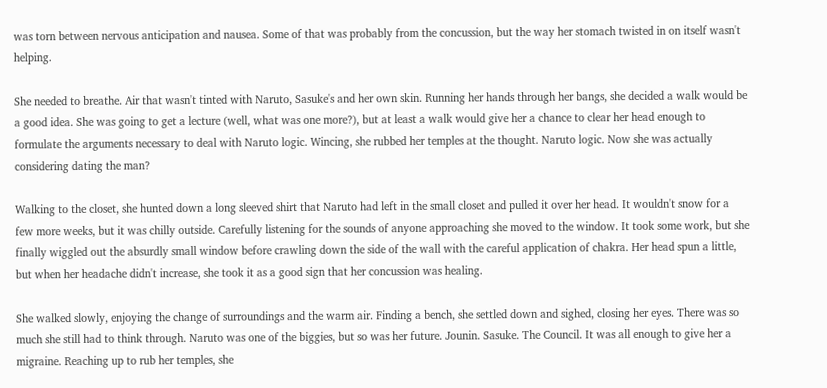was torn between nervous anticipation and nausea. Some of that was probably from the concussion, but the way her stomach twisted in on itself wasn't helping.

She needed to breathe. Air that wasn't tinted with Naruto, Sasuke's and her own skin. Running her hands through her bangs, she decided a walk would be a good idea. She was going to get a lecture (well, what was one more?), but at least a walk would give her a chance to clear her head enough to formulate the arguments necessary to deal with Naruto logic. Wincing, she rubbed her temples at the thought. Naruto logic. Now she was actually considering dating the man?

Walking to the closet, she hunted down a long sleeved shirt that Naruto had left in the small closet and pulled it over her head. It wouldn't snow for a few more weeks, but it was chilly outside. Carefully listening for the sounds of anyone approaching she moved to the window. It took some work, but she finally wiggled out the absurdly small window before crawling down the side of the wall with the careful application of chakra. Her head spun a little, but when her headache didn't increase, she took it as a good sign that her concussion was healing.

She walked slowly, enjoying the change of surroundings and the warm air. Finding a bench, she settled down and sighed, closing her eyes. There was so much she still had to think through. Naruto was one of the biggies, but so was her future. Jounin. Sasuke. The Council. It was all enough to give her a migraine. Reaching up to rub her temples, she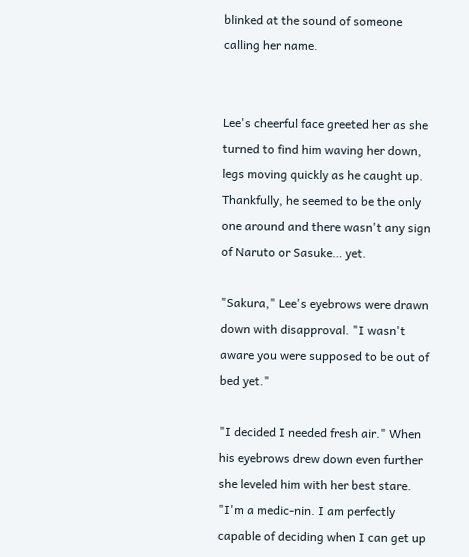blinked at the sound of someone calling her name.


Lee's cheerful face greeted her as she turned to find him waving her down, legs moving quickly as he caught up. Thankfully, he seemed to be the only one around and there wasn't any sign of Naruto or Sasuke… yet.

"Sakura," Lee's eyebrows were drawn down with disapproval. "I wasn't aware you were supposed to be out of bed yet."

"I decided I needed fresh air." When his eyebrows drew down even further she leveled him with her best stare. "I'm a medic-nin. I am perfectly capable of deciding when I can get up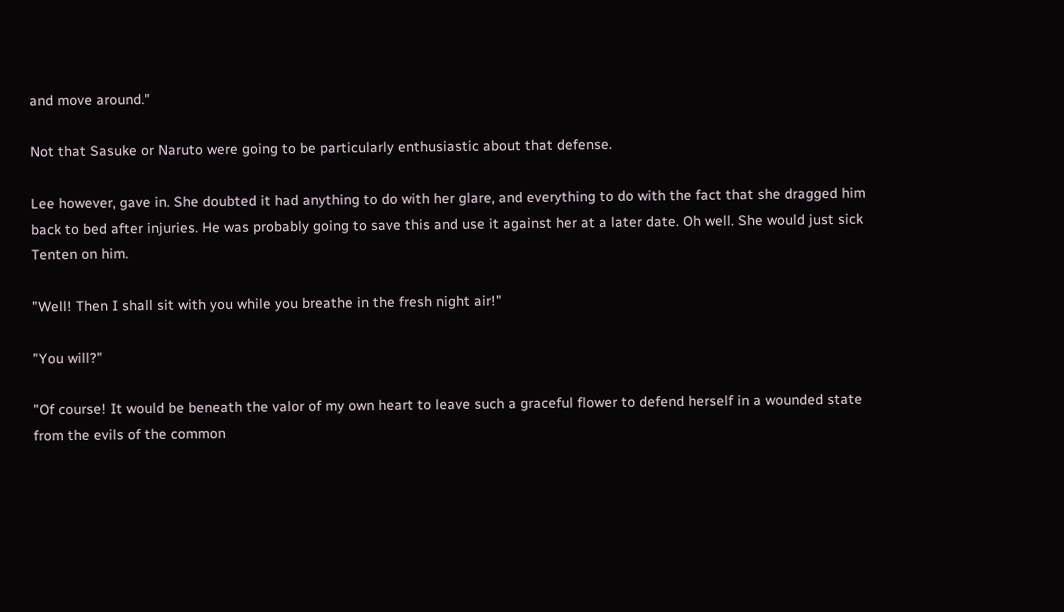and move around."

Not that Sasuke or Naruto were going to be particularly enthusiastic about that defense.

Lee however, gave in. She doubted it had anything to do with her glare, and everything to do with the fact that she dragged him back to bed after injuries. He was probably going to save this and use it against her at a later date. Oh well. She would just sick Tenten on him.

"Well! Then I shall sit with you while you breathe in the fresh night air!"

"You will?"

"Of course! It would be beneath the valor of my own heart to leave such a graceful flower to defend herself in a wounded state from the evils of the common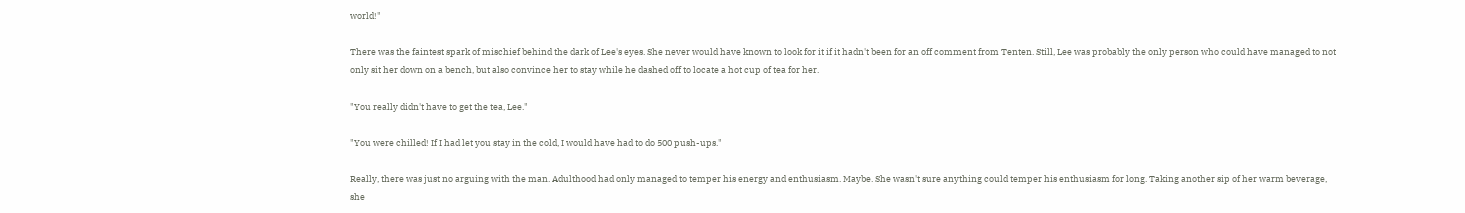world!"

There was the faintest spark of mischief behind the dark of Lee's eyes. She never would have known to look for it if it hadn't been for an off comment from Tenten. Still, Lee was probably the only person who could have managed to not only sit her down on a bench, but also convince her to stay while he dashed off to locate a hot cup of tea for her.

"You really didn't have to get the tea, Lee."

"You were chilled! If I had let you stay in the cold, I would have had to do 500 push-ups."

Really, there was just no arguing with the man. Adulthood had only managed to temper his energy and enthusiasm. Maybe. She wasn't sure anything could temper his enthusiasm for long. Taking another sip of her warm beverage, she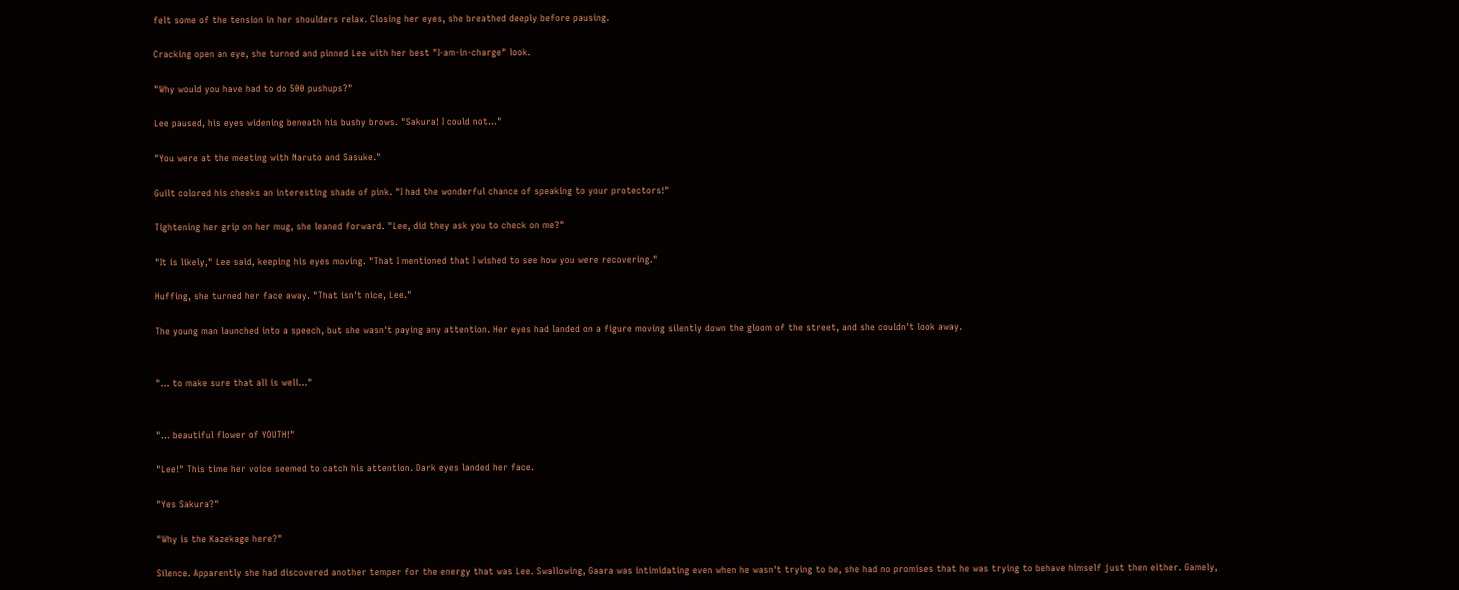felt some of the tension in her shoulders relax. Closing her eyes, she breathed deeply before pausing.

Cracking open an eye, she turned and pinned Lee with her best "I-am-in-charge" look.

"Why would you have had to do 500 pushups?"

Lee paused, his eyes widening beneath his bushy brows. "Sakura! I could not…"

"You were at the meeting with Naruto and Sasuke."

Guilt colored his cheeks an interesting shade of pink. "I had the wonderful chance of speaking to your protectors!"

Tightening her grip on her mug, she leaned forward. "Lee, did they ask you to check on me?"

"It is likely," Lee said, keeping his eyes moving. "That I mentioned that I wished to see how you were recovering."

Huffing, she turned her face away. "That isn't nice, Lee."

The young man launched into a speech, but she wasn't paying any attention. Her eyes had landed on a figure moving silently down the gloom of the street, and she couldn't look away.


"… to make sure that all is well…"


"… beautiful flower of YOUTH!"

"Lee!" This time her voice seemed to catch his attention. Dark eyes landed her face.

"Yes Sakura?"

"Why is the Kazekage here?"

Silence. Apparently she had discovered another temper for the energy that was Lee. Swallowing, Gaara was intimidating even when he wasn't trying to be, she had no promises that he was trying to behave himself just then either. Gamely,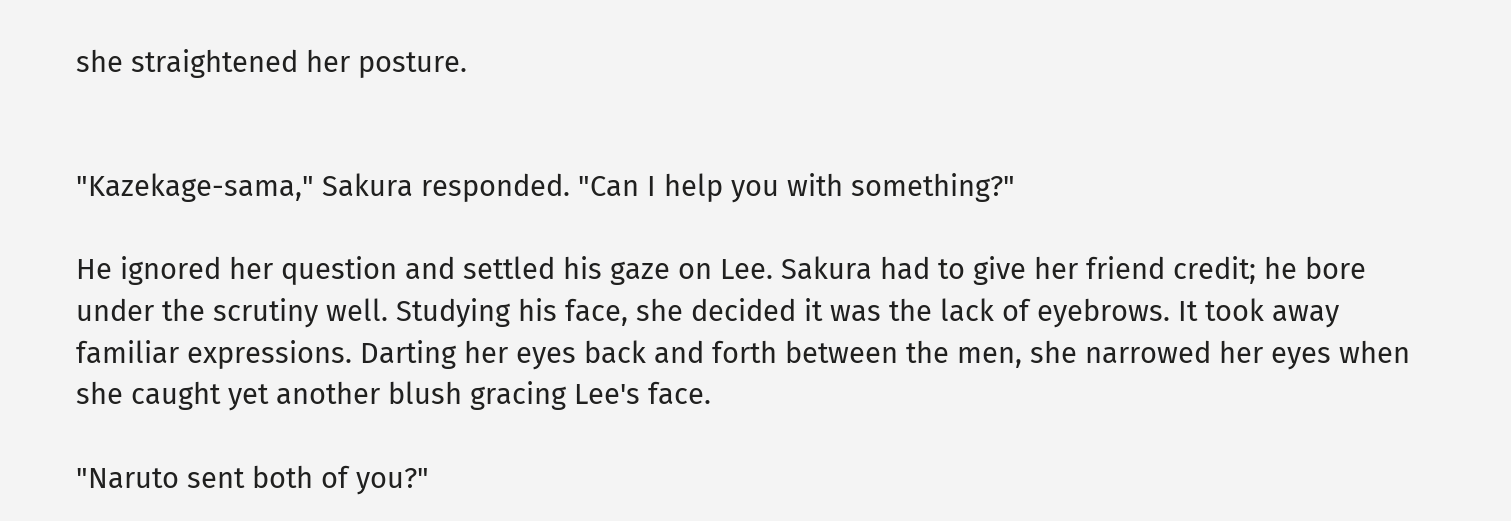she straightened her posture.


"Kazekage-sama," Sakura responded. "Can I help you with something?"

He ignored her question and settled his gaze on Lee. Sakura had to give her friend credit; he bore under the scrutiny well. Studying his face, she decided it was the lack of eyebrows. It took away familiar expressions. Darting her eyes back and forth between the men, she narrowed her eyes when she caught yet another blush gracing Lee's face.

"Naruto sent both of you?"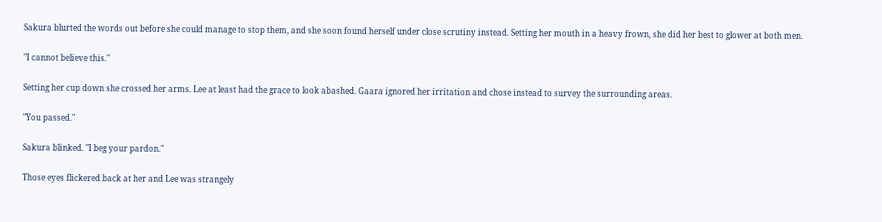Sakura blurted the words out before she could manage to stop them, and she soon found herself under close scrutiny instead. Setting her mouth in a heavy frown, she did her best to glower at both men.

"I cannot believe this."

Setting her cup down she crossed her arms. Lee at least had the grace to look abashed. Gaara ignored her irritation and chose instead to survey the surrounding areas.

"You passed."

Sakura blinked. "I beg your pardon."

Those eyes flickered back at her and Lee was strangely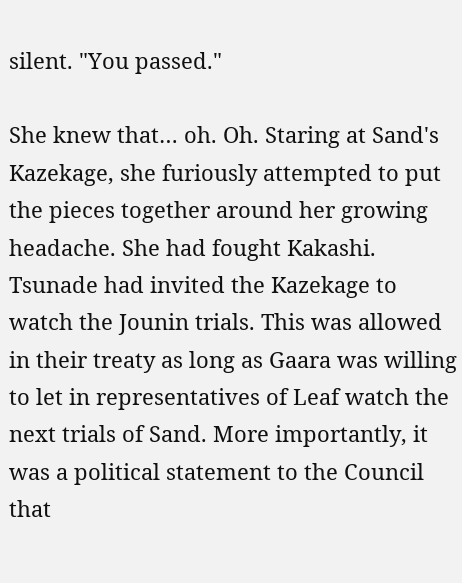silent. "You passed."

She knew that… oh. Oh. Staring at Sand's Kazekage, she furiously attempted to put the pieces together around her growing headache. She had fought Kakashi. Tsunade had invited the Kazekage to watch the Jounin trials. This was allowed in their treaty as long as Gaara was willing to let in representatives of Leaf watch the next trials of Sand. More importantly, it was a political statement to the Council that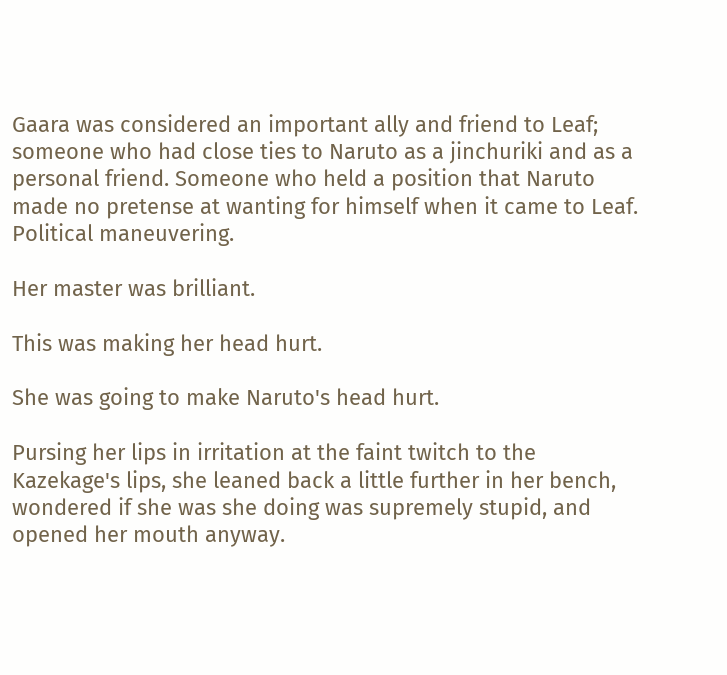Gaara was considered an important ally and friend to Leaf; someone who had close ties to Naruto as a jinchuriki and as a personal friend. Someone who held a position that Naruto made no pretense at wanting for himself when it came to Leaf. Political maneuvering.

Her master was brilliant.

This was making her head hurt.

She was going to make Naruto's head hurt.

Pursing her lips in irritation at the faint twitch to the Kazekage's lips, she leaned back a little further in her bench, wondered if she was she doing was supremely stupid, and opened her mouth anyway.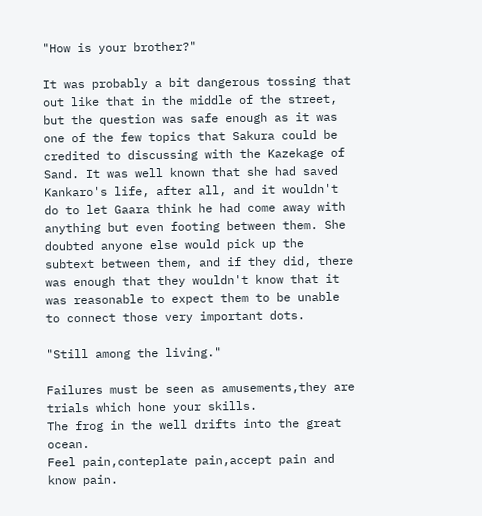"How is your brother?"

It was probably a bit dangerous tossing that out like that in the middle of the street, but the question was safe enough as it was one of the few topics that Sakura could be credited to discussing with the Kazekage of Sand. It was well known that she had saved Kankaro's life, after all, and it wouldn't do to let Gaara think he had come away with anything but even footing between them. She doubted anyone else would pick up the subtext between them, and if they did, there was enough that they wouldn't know that it was reasonable to expect them to be unable to connect those very important dots.

"Still among the living."

Failures must be seen as amusements,they are trials which hone your skills.
The frog in the well drifts into the great ocean.
Feel pain,conteplate pain,accept pain and know pain.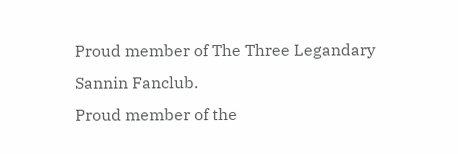Proud member of The Three Legandary Sannin Fanclub.
Proud member of the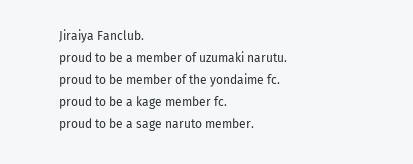Jiraiya Fanclub.
proud to be a member of uzumaki narutu.
proud to be member of the yondaime fc.
proud to be a kage member fc.
proud to be a sage naruto member.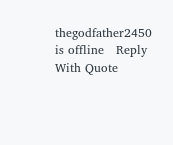thegodfather2450 is offline   Reply With Quote